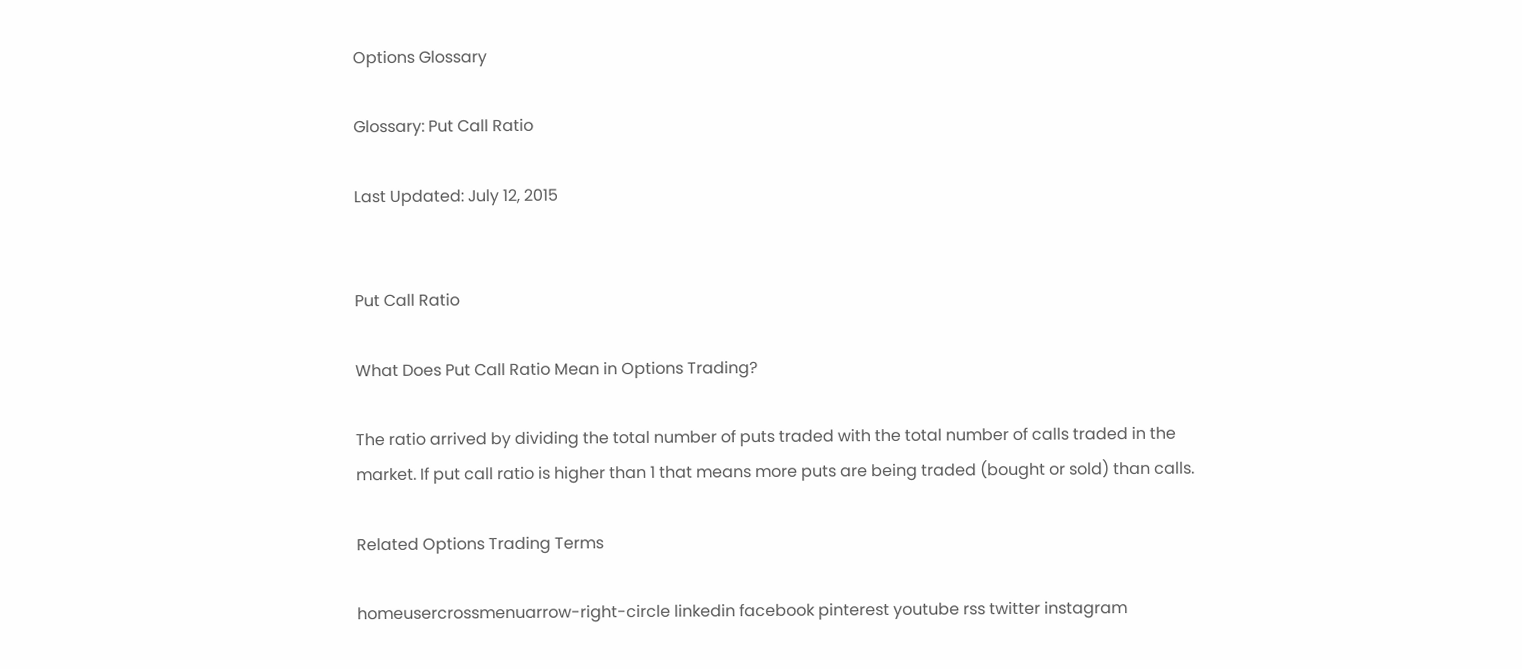Options Glossary

Glossary: Put Call Ratio

Last Updated: July 12, 2015


Put Call Ratio

What Does Put Call Ratio Mean in Options Trading?

The ratio arrived by dividing the total number of puts traded with the total number of calls traded in the market. If put call ratio is higher than 1 that means more puts are being traded (bought or sold) than calls.

Related Options Trading Terms

homeusercrossmenuarrow-right-circle linkedin facebook pinterest youtube rss twitter instagram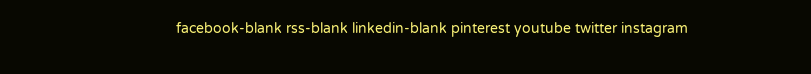facebook-blank rss-blank linkedin-blank pinterest youtube twitter instagram